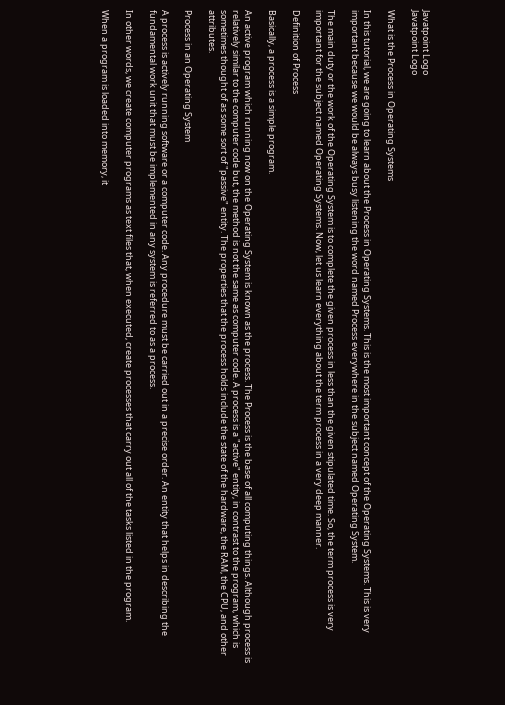Javatpoint Logo
Javatpoint Logo

What is the Process in Operating Systems

In this tutorial, we are going to learn about the Process in Operating Systems. This is the most important concept of the Operating Systems. This is very important because we would be always busy listening the word named Process everywhere in the subject named Operating System.

The main duty or the work of the Operating System is to complete the given process in less than the given stipulated time. So, the term process is very important for the subject named Operating Systems. Now, let us learn everything about the term process in a very deep manner.

Definition of Process

Basically, a process is a simple program.

An active program which running now on the Operating System is known as the process. The Process is the base of all computing things. Although process is relatively similar to the computer code but, the method is not the same as computer code. A process is a "active" entity, in contrast to the program, which is sometimes thought of as some sort of "passive" entity. The properties that the process holds include the state of the hardware, the RAM, the CPU, and other attributes.

Process in an Operating System

A process is actively running software or a computer code. Any procedure must be carried out in a precise order. An entity that helps in describing the fundamental work unit that must be implemented in any system is referred to as a process.

In other words, we create computer programs as text files that, when executed, create processes that carry out all of the tasks listed in the program.

When a program is loaded into memory, it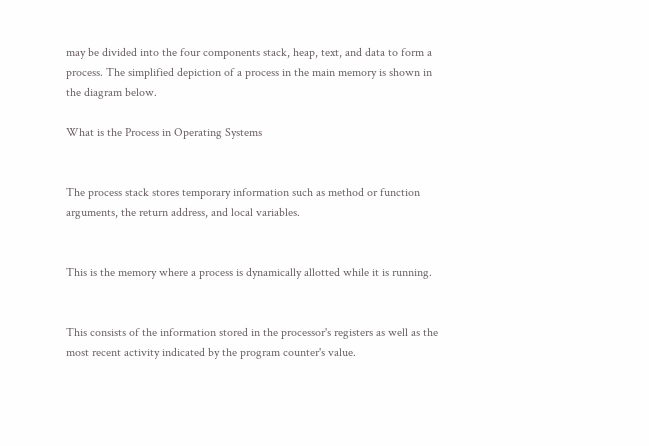may be divided into the four components stack, heap, text, and data to form a process. The simplified depiction of a process in the main memory is shown in the diagram below.

What is the Process in Operating Systems


The process stack stores temporary information such as method or function arguments, the return address, and local variables.


This is the memory where a process is dynamically allotted while it is running.


This consists of the information stored in the processor's registers as well as the most recent activity indicated by the program counter's value.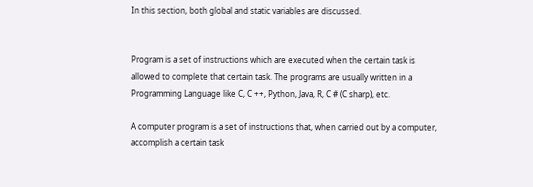In this section, both global and static variables are discussed.


Program is a set of instructions which are executed when the certain task is allowed to complete that certain task. The programs are usually written in a Programming Language like C, C ++, Python, Java, R, C # (C sharp), etc.

A computer program is a set of instructions that, when carried out by a computer, accomplish a certain task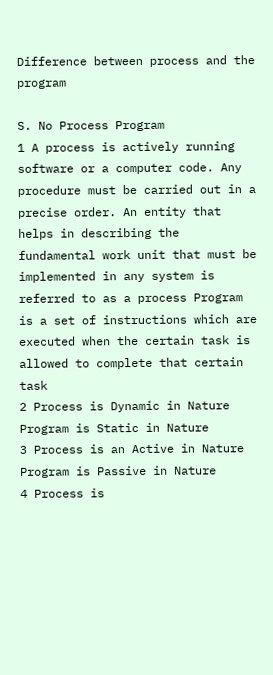Difference between process and the program

S. No Process Program
1 A process is actively running software or a computer code. Any procedure must be carried out in a precise order. An entity that helps in describing the fundamental work unit that must be implemented in any system is referred to as a process Program is a set of instructions which are executed when the certain task is allowed to complete that certain task
2 Process is Dynamic in Nature Program is Static in Nature
3 Process is an Active in Nature Program is Passive in Nature
4 Process is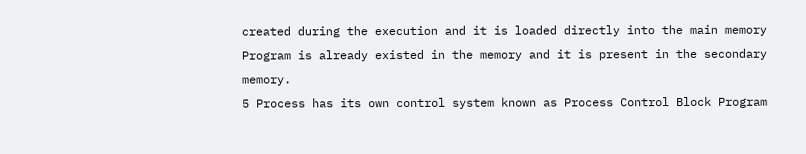created during the execution and it is loaded directly into the main memory Program is already existed in the memory and it is present in the secondary memory.
5 Process has its own control system known as Process Control Block Program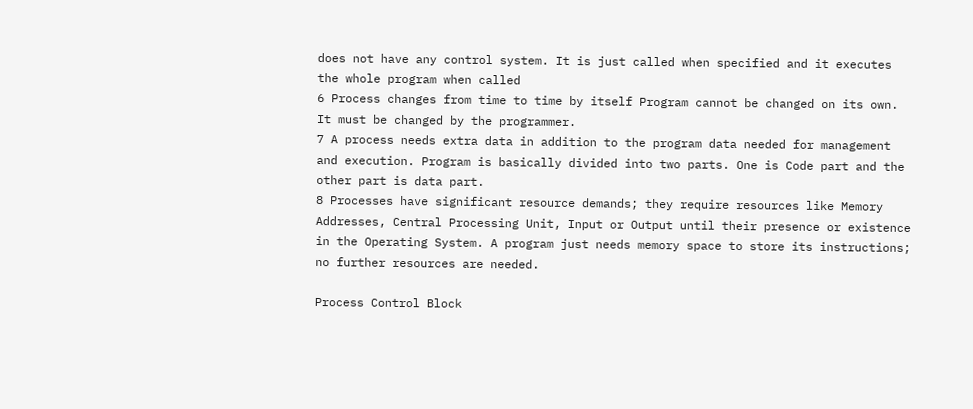does not have any control system. It is just called when specified and it executes the whole program when called
6 Process changes from time to time by itself Program cannot be changed on its own. It must be changed by the programmer.
7 A process needs extra data in addition to the program data needed for management and execution. Program is basically divided into two parts. One is Code part and the other part is data part.
8 Processes have significant resource demands; they require resources like Memory Addresses, Central Processing Unit, Input or Output until their presence or existence in the Operating System. A program just needs memory space to store its instructions; no further resources are needed.

Process Control Block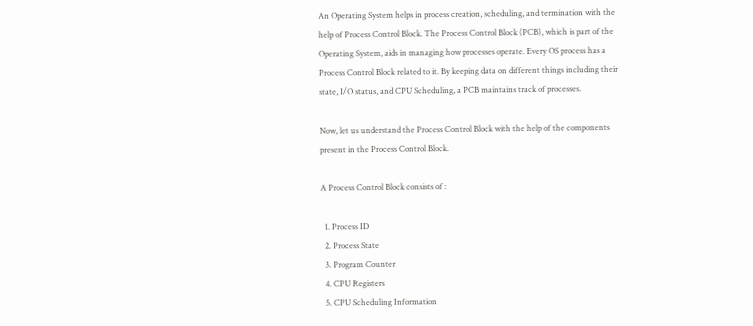An Operating System helps in process creation, scheduling, and termination with the help of Process Control Block. The Process Control Block (PCB), which is part of the Operating System, aids in managing how processes operate. Every OS process has a Process Control Block related to it. By keeping data on different things including their state, I/O status, and CPU Scheduling, a PCB maintains track of processes.

Now, let us understand the Process Control Block with the help of the components present in the Process Control Block.

A Process Control Block consists of :

  1. Process ID
  2. Process State
  3. Program Counter
  4. CPU Registers
  5. CPU Scheduling Information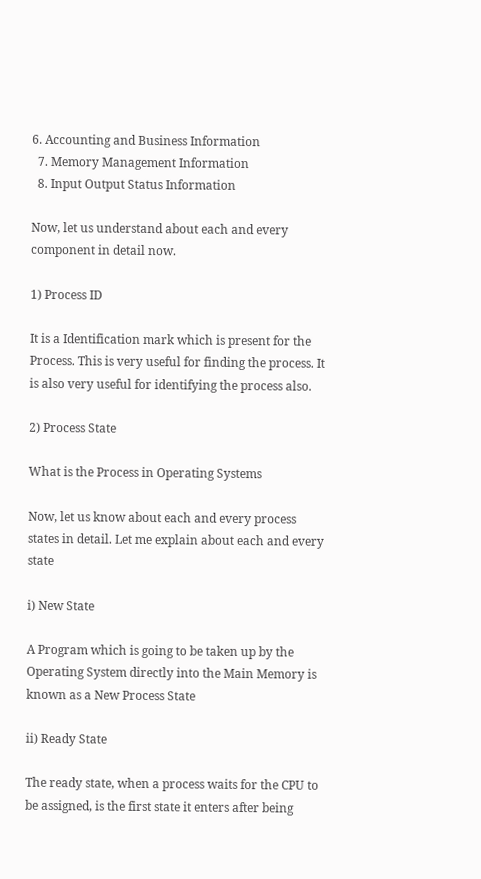6. Accounting and Business Information
  7. Memory Management Information
  8. Input Output Status Information

Now, let us understand about each and every component in detail now.

1) Process ID

It is a Identification mark which is present for the Process. This is very useful for finding the process. It is also very useful for identifying the process also.

2) Process State

What is the Process in Operating Systems

Now, let us know about each and every process states in detail. Let me explain about each and every state

i) New State

A Program which is going to be taken up by the Operating System directly into the Main Memory is known as a New Process State

ii) Ready State

The ready state, when a process waits for the CPU to be assigned, is the first state it enters after being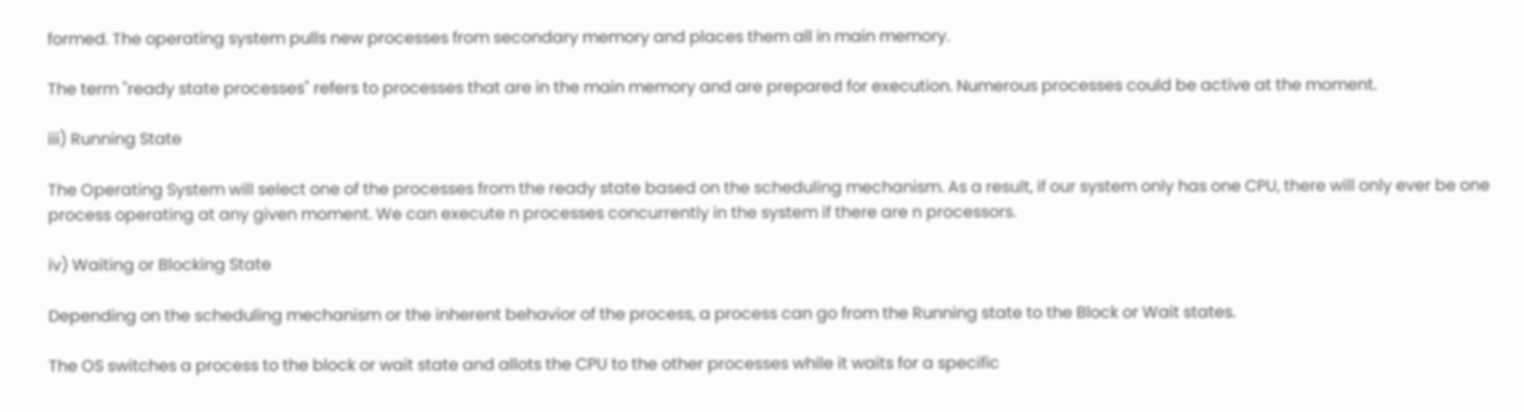formed. The operating system pulls new processes from secondary memory and places them all in main memory.

The term "ready state processes" refers to processes that are in the main memory and are prepared for execution. Numerous processes could be active at the moment.

iii) Running State

The Operating System will select one of the processes from the ready state based on the scheduling mechanism. As a result, if our system only has one CPU, there will only ever be one process operating at any given moment. We can execute n processes concurrently in the system if there are n processors.

iv) Waiting or Blocking State

Depending on the scheduling mechanism or the inherent behavior of the process, a process can go from the Running state to the Block or Wait states.

The OS switches a process to the block or wait state and allots the CPU to the other processes while it waits for a specific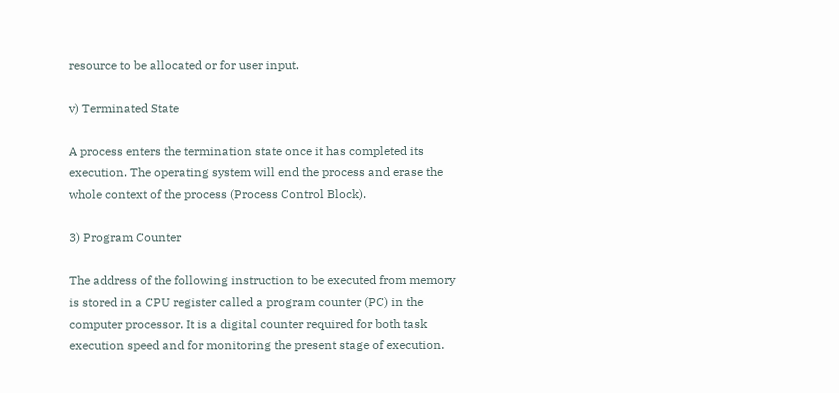resource to be allocated or for user input.

v) Terminated State

A process enters the termination state once it has completed its execution. The operating system will end the process and erase the whole context of the process (Process Control Block).

3) Program Counter

The address of the following instruction to be executed from memory is stored in a CPU register called a program counter (PC) in the computer processor. It is a digital counter required for both task execution speed and for monitoring the present stage of execution.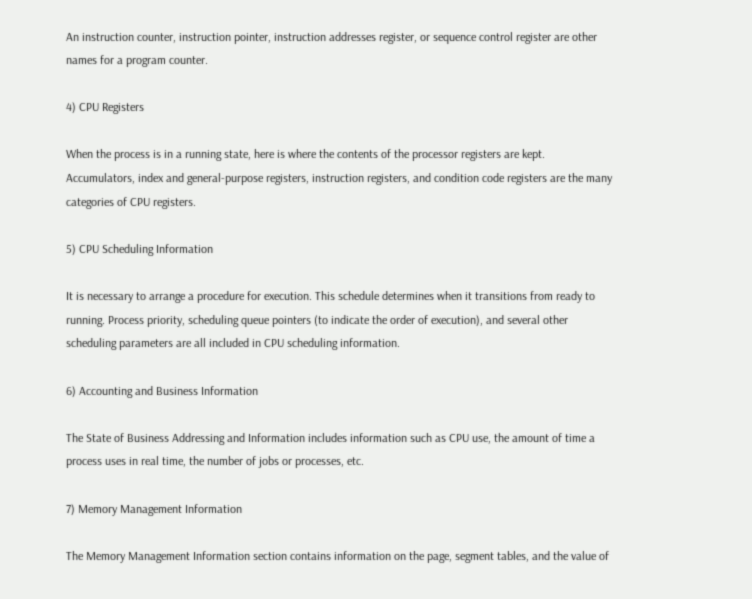An instruction counter, instruction pointer, instruction addresses register, or sequence control register are other names for a program counter.

4) CPU Registers

When the process is in a running state, here is where the contents of the processor registers are kept. Accumulators, index and general-purpose registers, instruction registers, and condition code registers are the many categories of CPU registers.

5) CPU Scheduling Information

It is necessary to arrange a procedure for execution. This schedule determines when it transitions from ready to running. Process priority, scheduling queue pointers (to indicate the order of execution), and several other scheduling parameters are all included in CPU scheduling information.

6) Accounting and Business Information

The State of Business Addressing and Information includes information such as CPU use, the amount of time a process uses in real time, the number of jobs or processes, etc.

7) Memory Management Information

The Memory Management Information section contains information on the page, segment tables, and the value of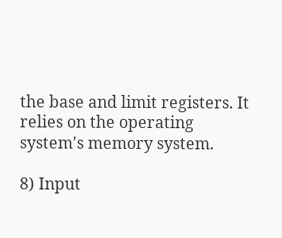the base and limit registers. It relies on the operating system's memory system.

8) Input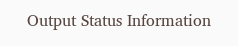Output Status Information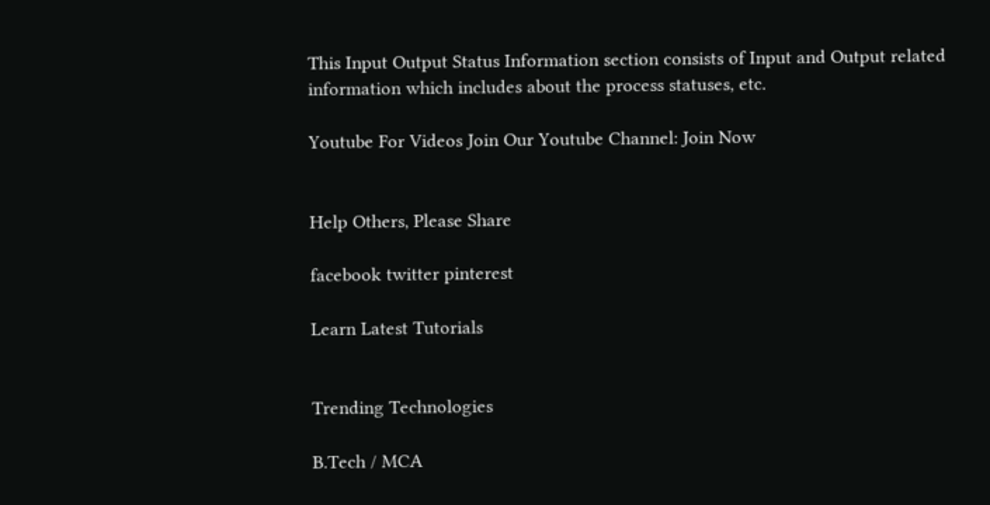This Input Output Status Information section consists of Input and Output related information which includes about the process statuses, etc.

Youtube For Videos Join Our Youtube Channel: Join Now


Help Others, Please Share

facebook twitter pinterest

Learn Latest Tutorials


Trending Technologies

B.Tech / MCA